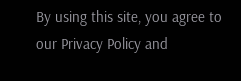By using this site, you agree to our Privacy Policy and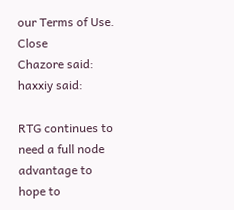our Terms of Use. Close
Chazore said:
haxxiy said:

RTG continues to need a full node advantage to hope to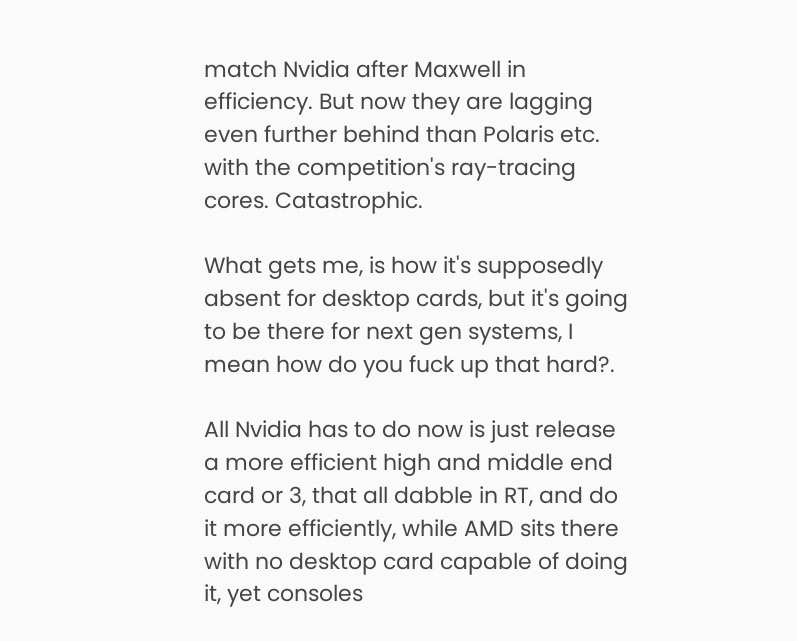match Nvidia after Maxwell in efficiency. But now they are lagging even further behind than Polaris etc. with the competition's ray-tracing cores. Catastrophic.

What gets me, is how it's supposedly absent for desktop cards, but it's going to be there for next gen systems, I mean how do you fuck up that hard?.

All Nvidia has to do now is just release a more efficient high and middle end card or 3, that all dabble in RT, and do it more efficiently, while AMD sits there with no desktop card capable of doing it, yet consoles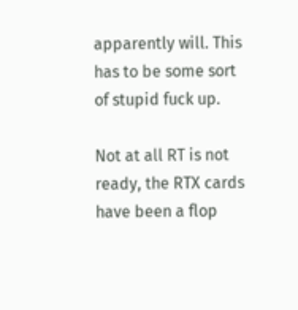apparently will. This has to be some sort of stupid fuck up.

Not at all RT is not ready, the RTX cards have been a flop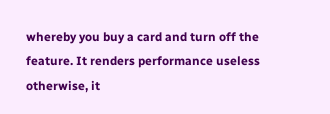whereby you buy a card and turn off the feature. It renders performance useless otherwise, it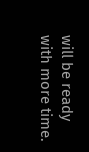will be ready with more time.